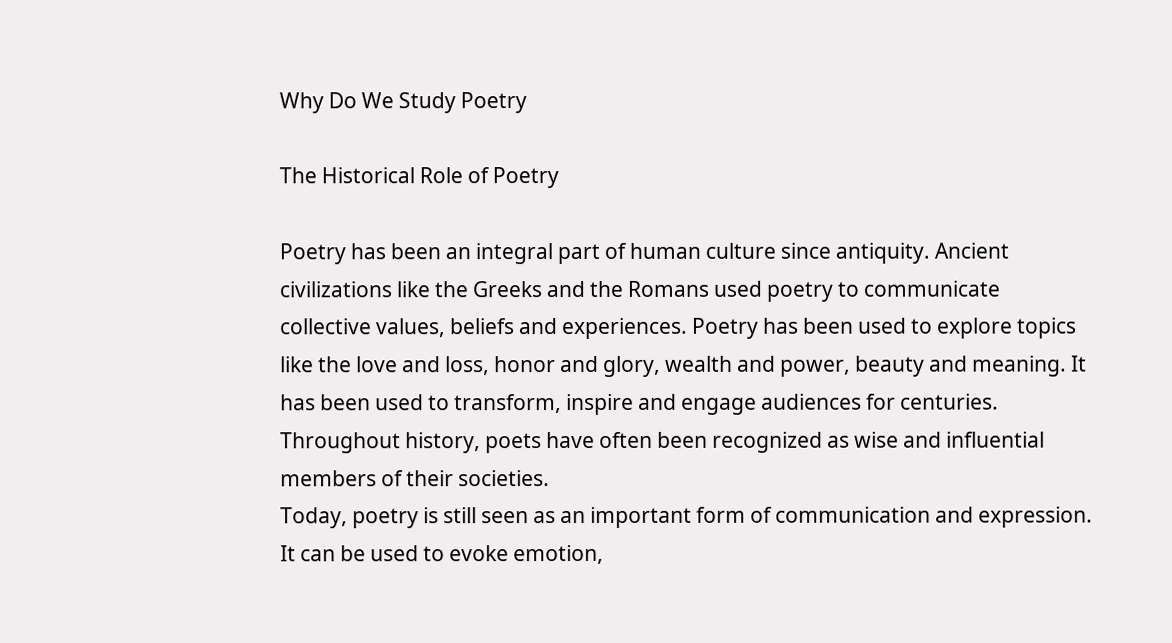Why Do We Study Poetry

The Historical Role of Poetry

Poetry has been an integral part of human culture since antiquity. Ancient civilizations like the Greeks and the Romans used poetry to communicate collective values, beliefs and experiences. Poetry has been used to explore topics like the love and loss, honor and glory, wealth and power, beauty and meaning. It has been used to transform, inspire and engage audiences for centuries. Throughout history, poets have often been recognized as wise and influential members of their societies.
Today, poetry is still seen as an important form of communication and expression. It can be used to evoke emotion,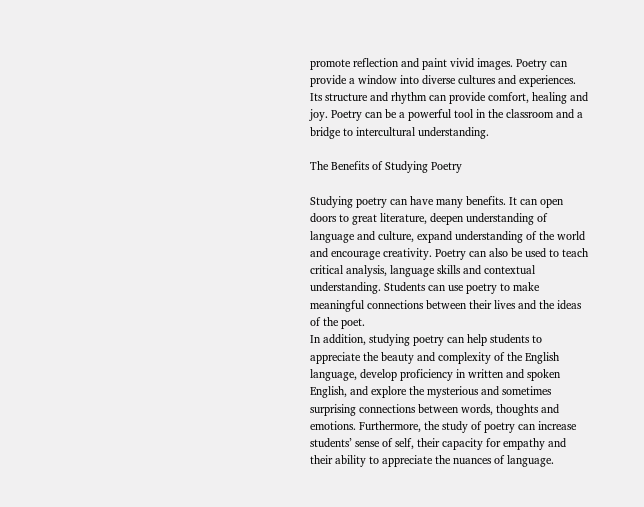promote reflection and paint vivid images. Poetry can provide a window into diverse cultures and experiences. Its structure and rhythm can provide comfort, healing and joy. Poetry can be a powerful tool in the classroom and a bridge to intercultural understanding.

The Benefits of Studying Poetry

Studying poetry can have many benefits. It can open doors to great literature, deepen understanding of language and culture, expand understanding of the world and encourage creativity. Poetry can also be used to teach critical analysis, language skills and contextual understanding. Students can use poetry to make meaningful connections between their lives and the ideas of the poet.
In addition, studying poetry can help students to appreciate the beauty and complexity of the English language, develop proficiency in written and spoken English, and explore the mysterious and sometimes surprising connections between words, thoughts and emotions. Furthermore, the study of poetry can increase students’ sense of self, their capacity for empathy and their ability to appreciate the nuances of language.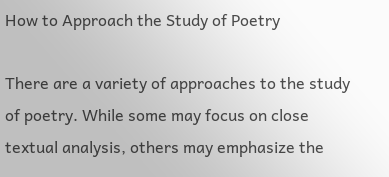How to Approach the Study of Poetry

There are a variety of approaches to the study of poetry. While some may focus on close textual analysis, others may emphasize the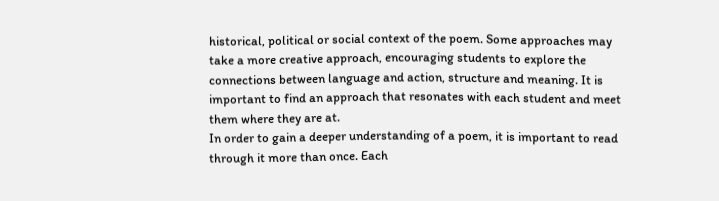historical, political or social context of the poem. Some approaches may take a more creative approach, encouraging students to explore the connections between language and action, structure and meaning. It is important to find an approach that resonates with each student and meet them where they are at.
In order to gain a deeper understanding of a poem, it is important to read through it more than once. Each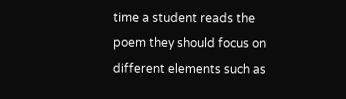time a student reads the poem they should focus on different elements such as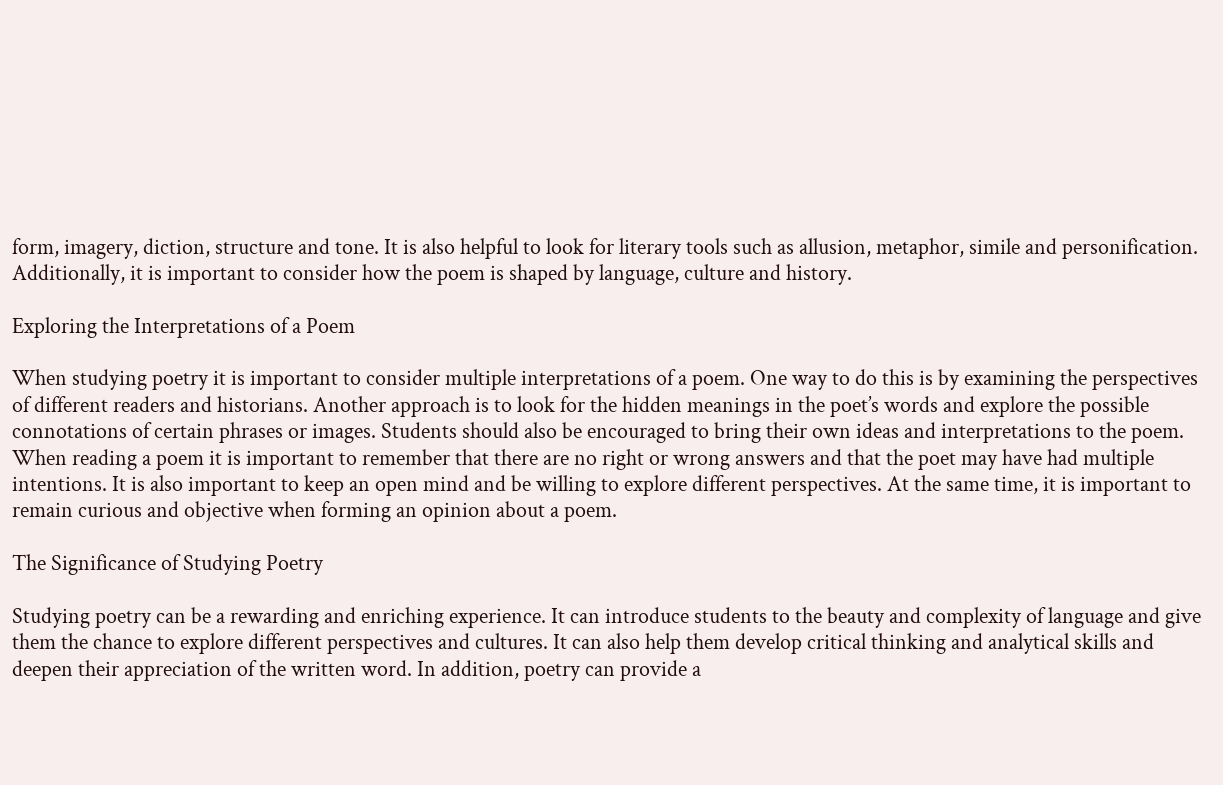form, imagery, diction, structure and tone. It is also helpful to look for literary tools such as allusion, metaphor, simile and personification. Additionally, it is important to consider how the poem is shaped by language, culture and history.

Exploring the Interpretations of a Poem

When studying poetry it is important to consider multiple interpretations of a poem. One way to do this is by examining the perspectives of different readers and historians. Another approach is to look for the hidden meanings in the poet’s words and explore the possible connotations of certain phrases or images. Students should also be encouraged to bring their own ideas and interpretations to the poem.
When reading a poem it is important to remember that there are no right or wrong answers and that the poet may have had multiple intentions. It is also important to keep an open mind and be willing to explore different perspectives. At the same time, it is important to remain curious and objective when forming an opinion about a poem.

The Significance of Studying Poetry

Studying poetry can be a rewarding and enriching experience. It can introduce students to the beauty and complexity of language and give them the chance to explore different perspectives and cultures. It can also help them develop critical thinking and analytical skills and deepen their appreciation of the written word. In addition, poetry can provide a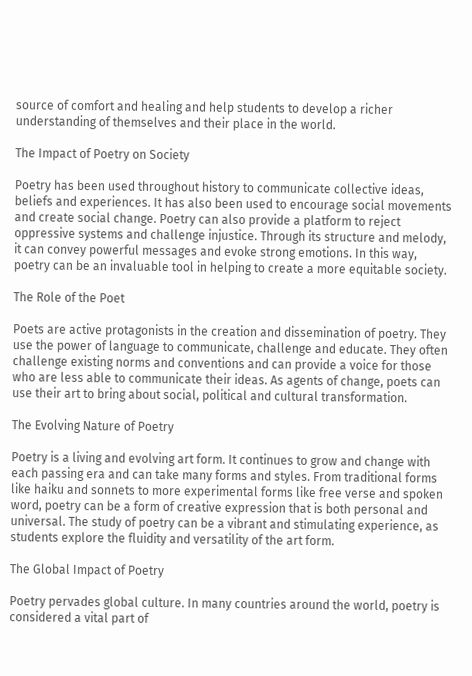source of comfort and healing and help students to develop a richer understanding of themselves and their place in the world.

The Impact of Poetry on Society

Poetry has been used throughout history to communicate collective ideas, beliefs and experiences. It has also been used to encourage social movements and create social change. Poetry can also provide a platform to reject oppressive systems and challenge injustice. Through its structure and melody, it can convey powerful messages and evoke strong emotions. In this way, poetry can be an invaluable tool in helping to create a more equitable society.

The Role of the Poet

Poets are active protagonists in the creation and dissemination of poetry. They use the power of language to communicate, challenge and educate. They often challenge existing norms and conventions and can provide a voice for those who are less able to communicate their ideas. As agents of change, poets can use their art to bring about social, political and cultural transformation.

The Evolving Nature of Poetry

Poetry is a living and evolving art form. It continues to grow and change with each passing era and can take many forms and styles. From traditional forms like haiku and sonnets to more experimental forms like free verse and spoken word, poetry can be a form of creative expression that is both personal and universal. The study of poetry can be a vibrant and stimulating experience, as students explore the fluidity and versatility of the art form.

The Global Impact of Poetry

Poetry pervades global culture. In many countries around the world, poetry is considered a vital part of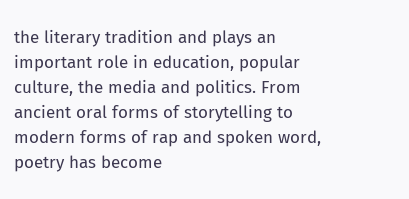the literary tradition and plays an important role in education, popular culture, the media and politics. From ancient oral forms of storytelling to modern forms of rap and spoken word, poetry has become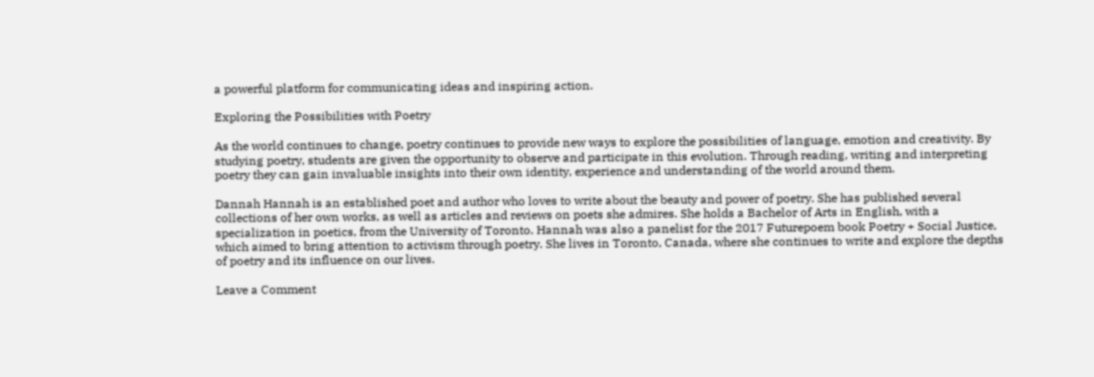a powerful platform for communicating ideas and inspiring action.

Exploring the Possibilities with Poetry

As the world continues to change, poetry continues to provide new ways to explore the possibilities of language, emotion and creativity. By studying poetry, students are given the opportunity to observe and participate in this evolution. Through reading, writing and interpreting poetry they can gain invaluable insights into their own identity, experience and understanding of the world around them.

Dannah Hannah is an established poet and author who loves to write about the beauty and power of poetry. She has published several collections of her own works, as well as articles and reviews on poets she admires. She holds a Bachelor of Arts in English, with a specialization in poetics, from the University of Toronto. Hannah was also a panelist for the 2017 Futurepoem book Poetry + Social Justice, which aimed to bring attention to activism through poetry. She lives in Toronto, Canada, where she continues to write and explore the depths of poetry and its influence on our lives.

Leave a Comment